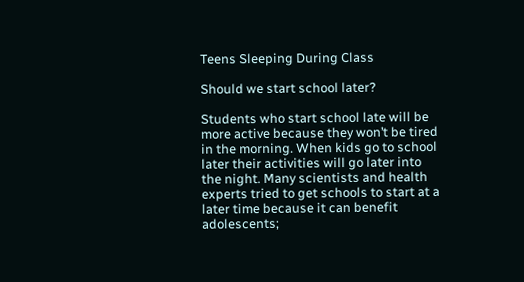Teens Sleeping During Class

Should we start school later?

Students who start school late will be more active because they won’t be tired in the morning. When kids go to school later their activities will go later into the night. Many scientists and health experts tried to get schools to start at a later time because it can benefit adolescents;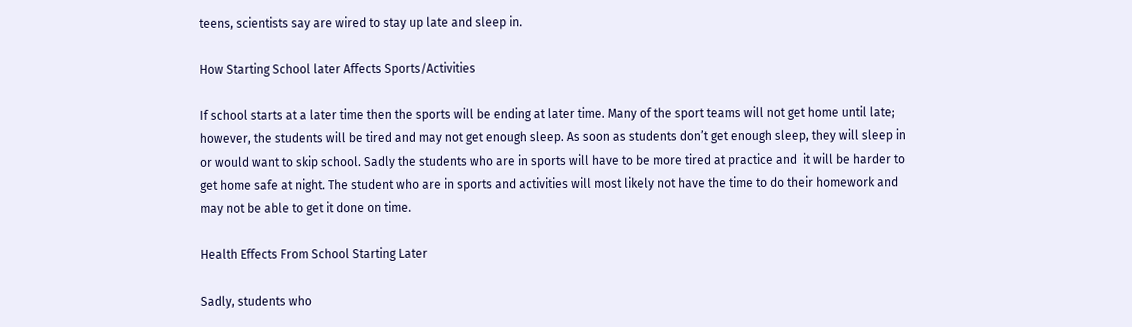teens, scientists say are wired to stay up late and sleep in.

How Starting School later Affects Sports/Activities

If school starts at a later time then the sports will be ending at later time. Many of the sport teams will not get home until late; however, the students will be tired and may not get enough sleep. As soon as students don’t get enough sleep, they will sleep in or would want to skip school. Sadly the students who are in sports will have to be more tired at practice and  it will be harder to get home safe at night. The student who are in sports and activities will most likely not have the time to do their homework and may not be able to get it done on time.

Health Effects From School Starting Later

Sadly, students who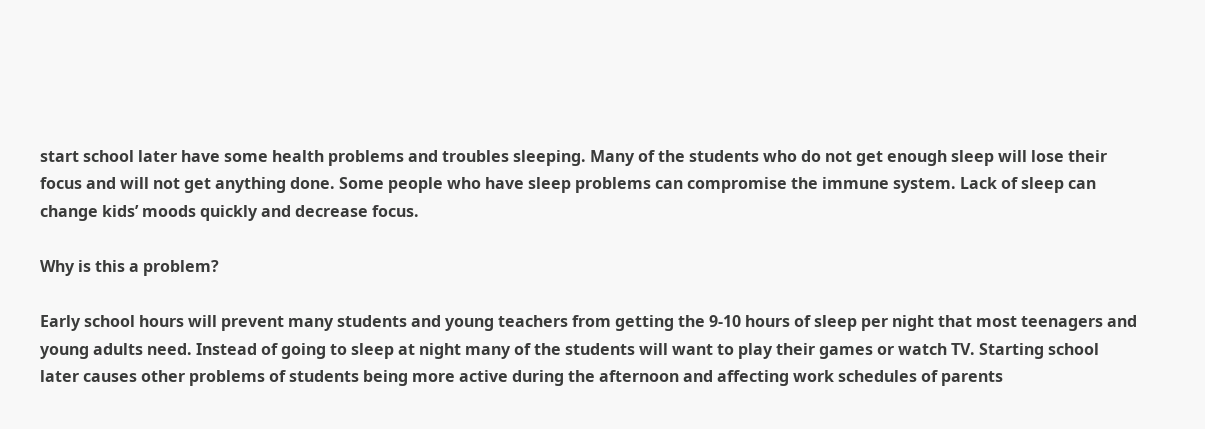start school later have some health problems and troubles sleeping. Many of the students who do not get enough sleep will lose their focus and will not get anything done. Some people who have sleep problems can compromise the immune system. Lack of sleep can change kids’ moods quickly and decrease focus.

Why is this a problem?

Early school hours will prevent many students and young teachers from getting the 9-10 hours of sleep per night that most teenagers and young adults need. Instead of going to sleep at night many of the students will want to play their games or watch TV. Starting school later causes other problems of students being more active during the afternoon and affecting work schedules of parents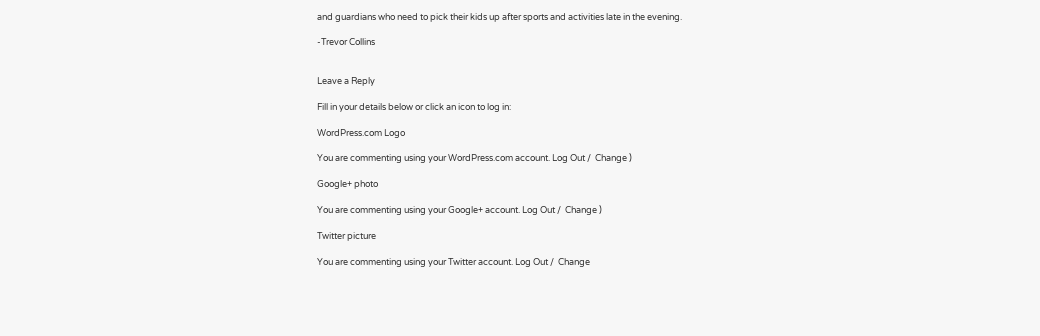and guardians who need to pick their kids up after sports and activities late in the evening.

-Trevor Collins


Leave a Reply

Fill in your details below or click an icon to log in:

WordPress.com Logo

You are commenting using your WordPress.com account. Log Out /  Change )

Google+ photo

You are commenting using your Google+ account. Log Out /  Change )

Twitter picture

You are commenting using your Twitter account. Log Out /  Change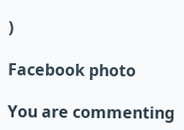)

Facebook photo

You are commenting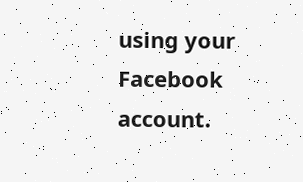using your Facebook account.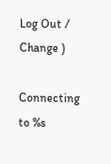Log Out /  Change )

Connecting to %s